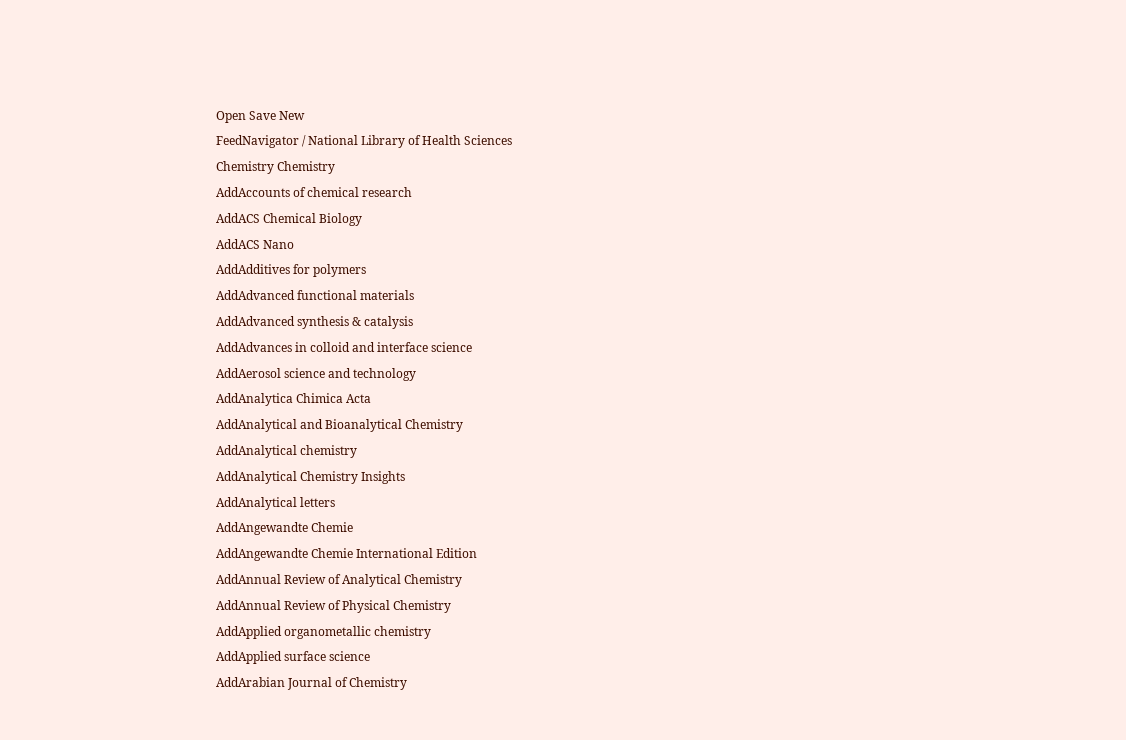Open Save New
FeedNavigator / National Library of Health Sciences
Chemistry Chemistry
AddAccounts of chemical research
AddACS Chemical Biology
AddACS Nano
AddAdditives for polymers
AddAdvanced functional materials
AddAdvanced synthesis & catalysis
AddAdvances in colloid and interface science
AddAerosol science and technology
AddAnalytica Chimica Acta
AddAnalytical and Bioanalytical Chemistry
AddAnalytical chemistry
AddAnalytical Chemistry Insights
AddAnalytical letters
AddAngewandte Chemie
AddAngewandte Chemie International Edition
AddAnnual Review of Analytical Chemistry
AddAnnual Review of Physical Chemistry
AddApplied organometallic chemistry
AddApplied surface science
AddArabian Journal of Chemistry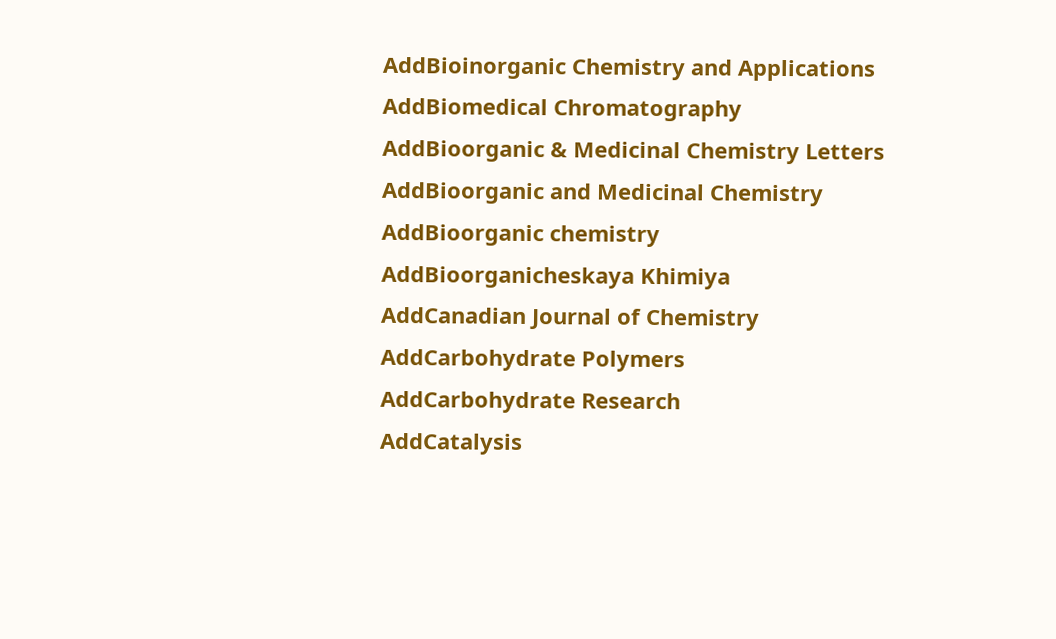AddBioinorganic Chemistry and Applications
AddBiomedical Chromatography
AddBioorganic & Medicinal Chemistry Letters
AddBioorganic and Medicinal Chemistry
AddBioorganic chemistry
AddBioorganicheskaya Khimiya
AddCanadian Journal of Chemistry
AddCarbohydrate Polymers
AddCarbohydrate Research
AddCatalysis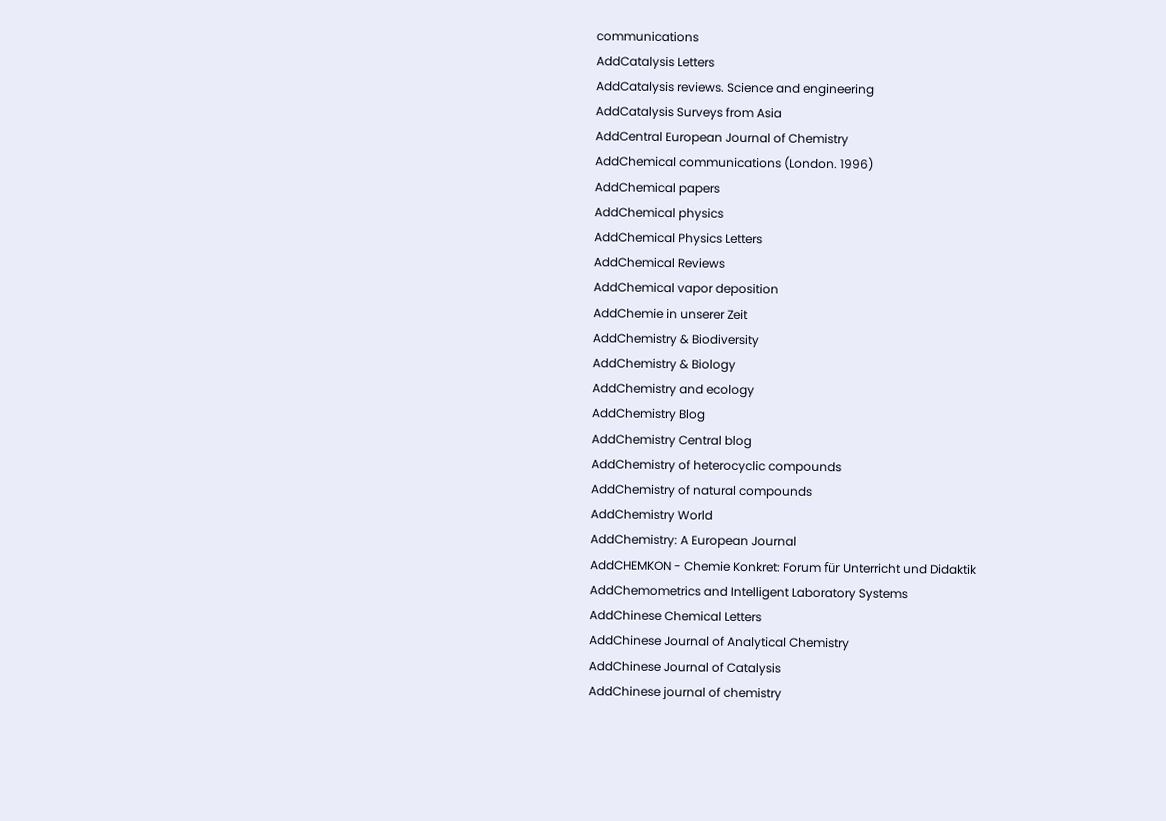communications
AddCatalysis Letters
AddCatalysis reviews. Science and engineering
AddCatalysis Surveys from Asia
AddCentral European Journal of Chemistry
AddChemical communications (London. 1996)
AddChemical papers
AddChemical physics
AddChemical Physics Letters
AddChemical Reviews
AddChemical vapor deposition
AddChemie in unserer Zeit
AddChemistry & Biodiversity
AddChemistry & Biology
AddChemistry and ecology
AddChemistry Blog
AddChemistry Central blog
AddChemistry of heterocyclic compounds
AddChemistry of natural compounds
AddChemistry World
AddChemistry: A European Journal
AddCHEMKON - Chemie Konkret: Forum für Unterricht und Didaktik
AddChemometrics and Intelligent Laboratory Systems
AddChinese Chemical Letters
AddChinese Journal of Analytical Chemistry
AddChinese Journal of Catalysis
AddChinese journal of chemistry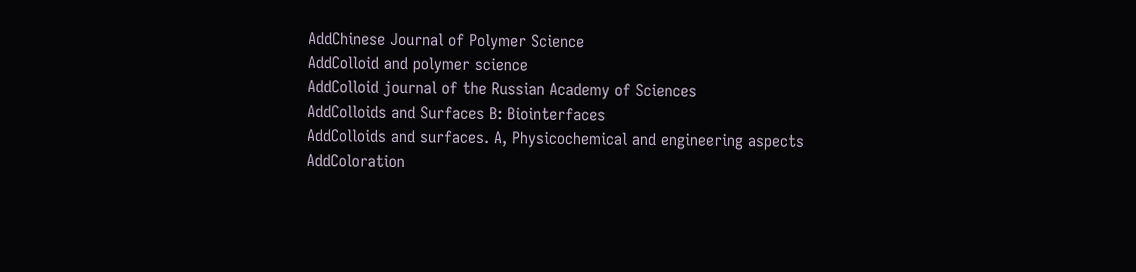AddChinese Journal of Polymer Science
AddColloid and polymer science
AddColloid journal of the Russian Academy of Sciences
AddColloids and Surfaces B: Biointerfaces
AddColloids and surfaces. A, Physicochemical and engineering aspects
AddColoration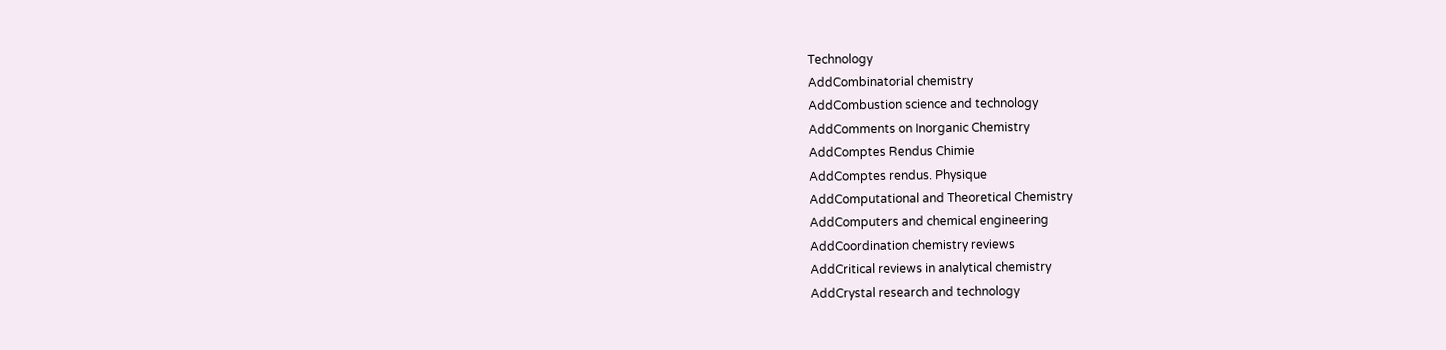Technology
AddCombinatorial chemistry
AddCombustion science and technology
AddComments on Inorganic Chemistry
AddComptes Rendus Chimie
AddComptes rendus. Physique
AddComputational and Theoretical Chemistry
AddComputers and chemical engineering
AddCoordination chemistry reviews
AddCritical reviews in analytical chemistry
AddCrystal research and technology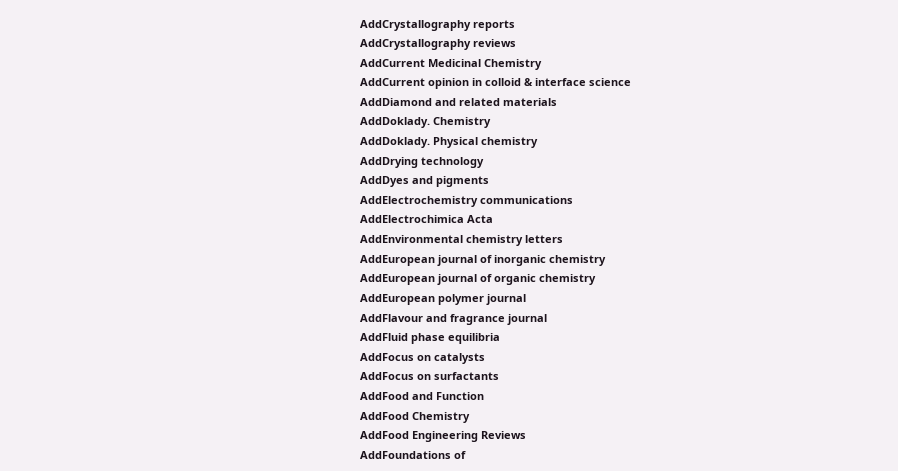AddCrystallography reports
AddCrystallography reviews
AddCurrent Medicinal Chemistry
AddCurrent opinion in colloid & interface science
AddDiamond and related materials
AddDoklady. Chemistry
AddDoklady. Physical chemistry
AddDrying technology
AddDyes and pigments
AddElectrochemistry communications
AddElectrochimica Acta
AddEnvironmental chemistry letters
AddEuropean journal of inorganic chemistry
AddEuropean journal of organic chemistry
AddEuropean polymer journal
AddFlavour and fragrance journal
AddFluid phase equilibria
AddFocus on catalysts
AddFocus on surfactants
AddFood and Function
AddFood Chemistry
AddFood Engineering Reviews
AddFoundations of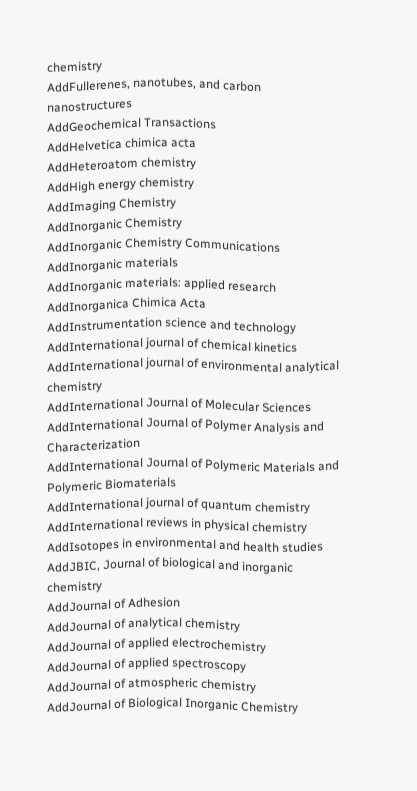chemistry
AddFullerenes, nanotubes, and carbon nanostructures
AddGeochemical Transactions
AddHelvetica chimica acta
AddHeteroatom chemistry
AddHigh energy chemistry
AddImaging Chemistry
AddInorganic Chemistry
AddInorganic Chemistry Communications
AddInorganic materials
AddInorganic materials: applied research
AddInorganica Chimica Acta
AddInstrumentation science and technology
AddInternational journal of chemical kinetics
AddInternational journal of environmental analytical chemistry
AddInternational Journal of Molecular Sciences
AddInternational Journal of Polymer Analysis and Characterization
AddInternational Journal of Polymeric Materials and Polymeric Biomaterials
AddInternational journal of quantum chemistry
AddInternational reviews in physical chemistry
AddIsotopes in environmental and health studies
AddJBIC, Journal of biological and inorganic chemistry
AddJournal of Adhesion
AddJournal of analytical chemistry
AddJournal of applied electrochemistry
AddJournal of applied spectroscopy
AddJournal of atmospheric chemistry
AddJournal of Biological Inorganic Chemistry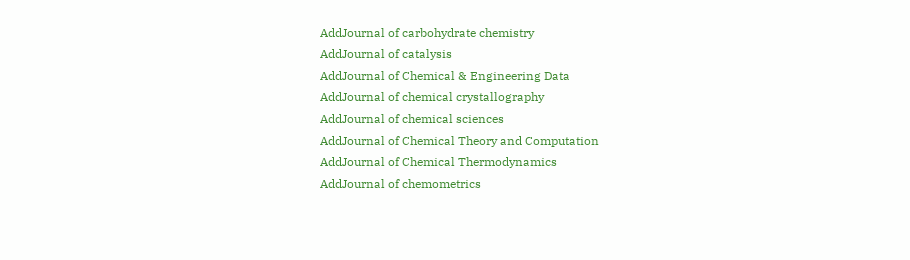AddJournal of carbohydrate chemistry
AddJournal of catalysis
AddJournal of Chemical & Engineering Data
AddJournal of chemical crystallography
AddJournal of chemical sciences
AddJournal of Chemical Theory and Computation
AddJournal of Chemical Thermodynamics
AddJournal of chemometrics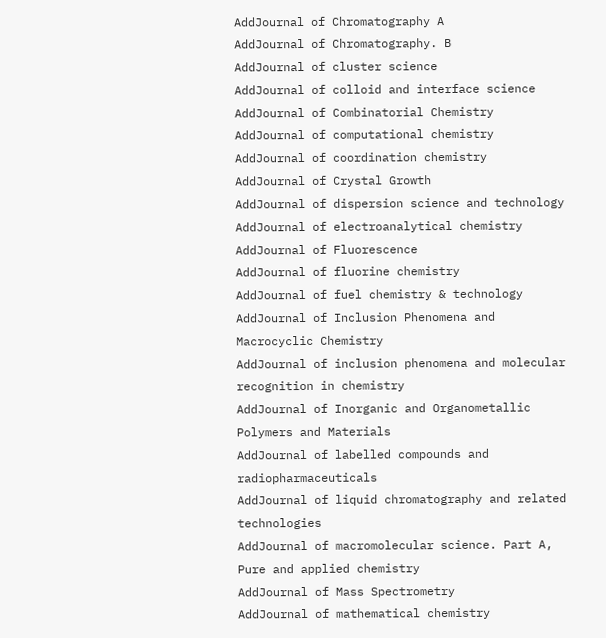AddJournal of Chromatography A
AddJournal of Chromatography. B
AddJournal of cluster science
AddJournal of colloid and interface science
AddJournal of Combinatorial Chemistry
AddJournal of computational chemistry
AddJournal of coordination chemistry
AddJournal of Crystal Growth
AddJournal of dispersion science and technology
AddJournal of electroanalytical chemistry
AddJournal of Fluorescence
AddJournal of fluorine chemistry
AddJournal of fuel chemistry & technology
AddJournal of Inclusion Phenomena and Macrocyclic Chemistry
AddJournal of inclusion phenomena and molecular recognition in chemistry
AddJournal of Inorganic and Organometallic Polymers and Materials
AddJournal of labelled compounds and radiopharmaceuticals
AddJournal of liquid chromatography and related technologies
AddJournal of macromolecular science. Part A, Pure and applied chemistry
AddJournal of Mass Spectrometry
AddJournal of mathematical chemistry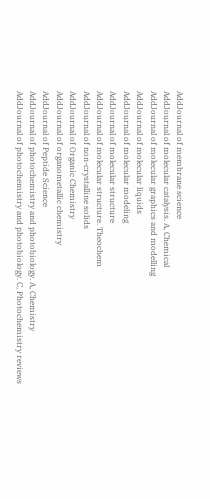AddJournal of membrane science
AddJournal of molecular catalysis. A, Chemical
AddJournal of molecular graphics and modelling
AddJournal of molecular liquids
AddJournal of molecular modeling
AddJournal of molecular structure
AddJournal of molecular structure. Theochem
AddJournal of non-crystalline solids
AddJournal of Organic Chemistry
AddJournal of organometallic chemistry
AddJournal of Peptide Science
AddJournal of photochemistry and photobiology. A, Chemistry
AddJournal of photochemistry and photobiology. C, Photochemistry reviews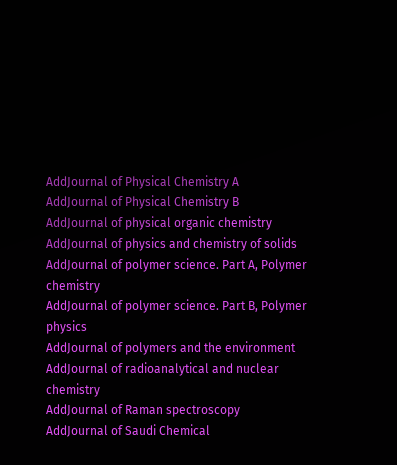AddJournal of Physical Chemistry A
AddJournal of Physical Chemistry B
AddJournal of physical organic chemistry
AddJournal of physics and chemistry of solids
AddJournal of polymer science. Part A, Polymer chemistry
AddJournal of polymer science. Part B, Polymer physics
AddJournal of polymers and the environment
AddJournal of radioanalytical and nuclear chemistry
AddJournal of Raman spectroscopy
AddJournal of Saudi Chemical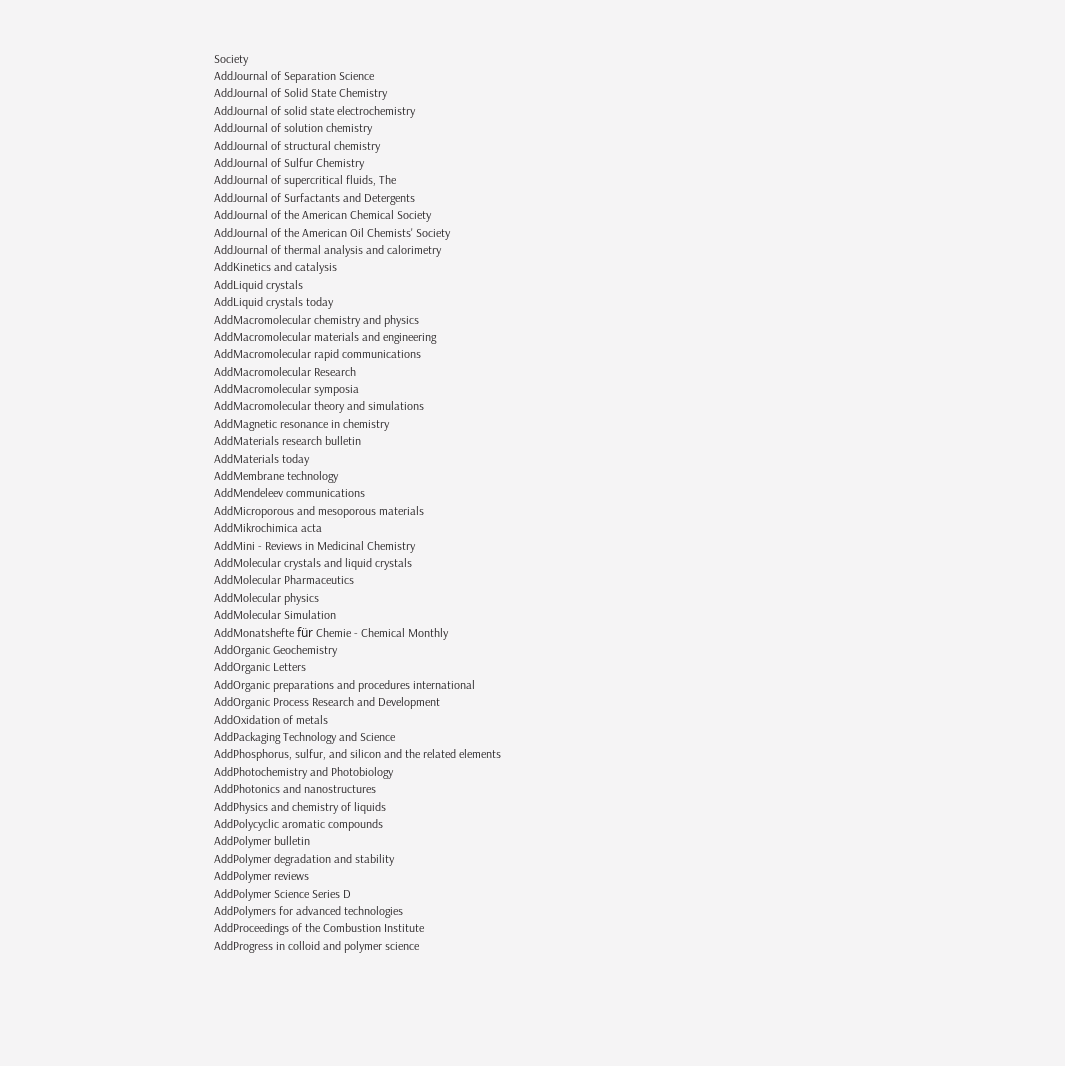Society
AddJournal of Separation Science
AddJournal of Solid State Chemistry
AddJournal of solid state electrochemistry
AddJournal of solution chemistry
AddJournal of structural chemistry
AddJournal of Sulfur Chemistry
AddJournal of supercritical fluids, The
AddJournal of Surfactants and Detergents
AddJournal of the American Chemical Society
AddJournal of the American Oil Chemists' Society
AddJournal of thermal analysis and calorimetry
AddKinetics and catalysis
AddLiquid crystals
AddLiquid crystals today
AddMacromolecular chemistry and physics
AddMacromolecular materials and engineering
AddMacromolecular rapid communications
AddMacromolecular Research
AddMacromolecular symposia
AddMacromolecular theory and simulations
AddMagnetic resonance in chemistry
AddMaterials research bulletin
AddMaterials today
AddMembrane technology
AddMendeleev communications
AddMicroporous and mesoporous materials
AddMikrochimica acta
AddMini - Reviews in Medicinal Chemistry
AddMolecular crystals and liquid crystals
AddMolecular Pharmaceutics
AddMolecular physics
AddMolecular Simulation
AddMonatshefte für Chemie - Chemical Monthly
AddOrganic Geochemistry
AddOrganic Letters
AddOrganic preparations and procedures international
AddOrganic Process Research and Development
AddOxidation of metals
AddPackaging Technology and Science
AddPhosphorus, sulfur, and silicon and the related elements
AddPhotochemistry and Photobiology
AddPhotonics and nanostructures
AddPhysics and chemistry of liquids
AddPolycyclic aromatic compounds
AddPolymer bulletin
AddPolymer degradation and stability
AddPolymer reviews
AddPolymer Science Series D
AddPolymers for advanced technologies
AddProceedings of the Combustion Institute
AddProgress in colloid and polymer science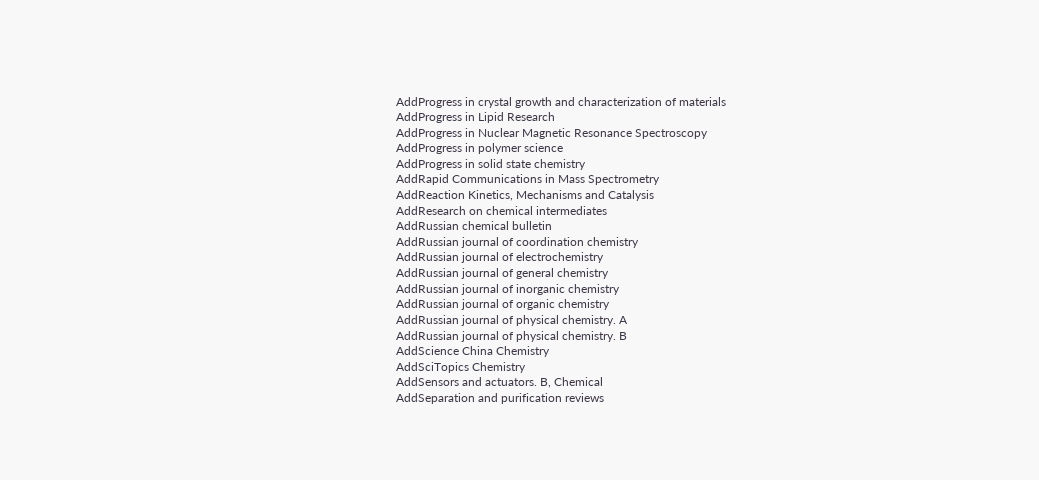AddProgress in crystal growth and characterization of materials
AddProgress in Lipid Research
AddProgress in Nuclear Magnetic Resonance Spectroscopy
AddProgress in polymer science
AddProgress in solid state chemistry
AddRapid Communications in Mass Spectrometry
AddReaction Kinetics, Mechanisms and Catalysis
AddResearch on chemical intermediates
AddRussian chemical bulletin
AddRussian journal of coordination chemistry
AddRussian journal of electrochemistry
AddRussian journal of general chemistry
AddRussian journal of inorganic chemistry
AddRussian journal of organic chemistry
AddRussian journal of physical chemistry. A
AddRussian journal of physical chemistry. B
AddScience China Chemistry
AddSciTopics Chemistry
AddSensors and actuators. B, Chemical
AddSeparation and purification reviews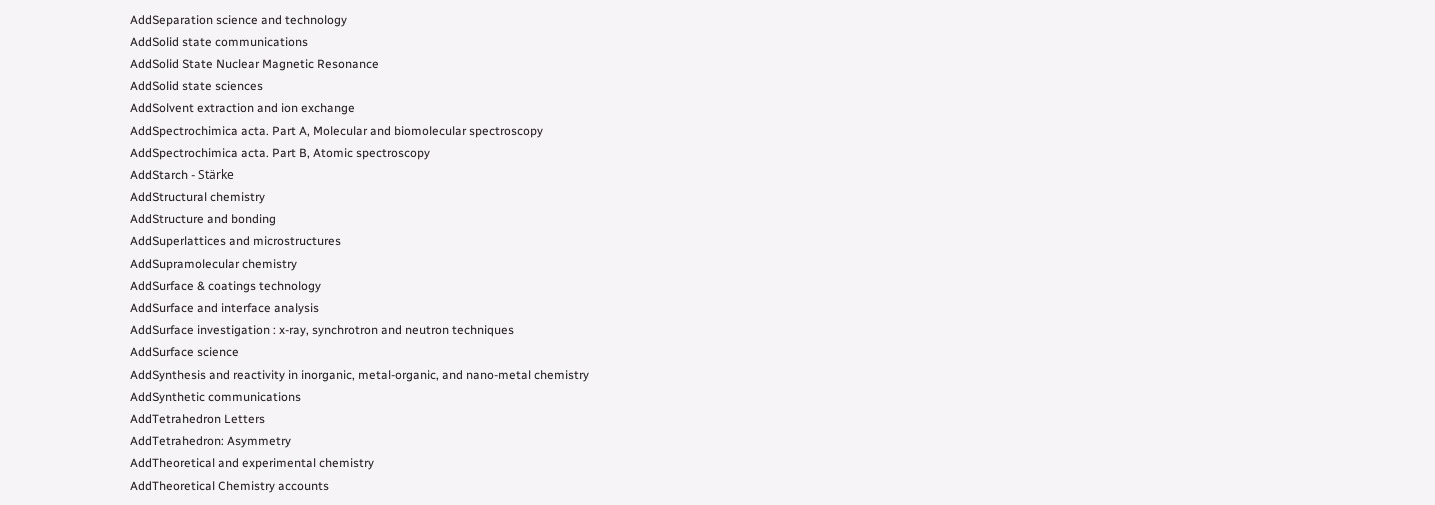AddSeparation science and technology
AddSolid state communications
AddSolid State Nuclear Magnetic Resonance
AddSolid state sciences
AddSolvent extraction and ion exchange
AddSpectrochimica acta. Part A, Molecular and biomolecular spectroscopy
AddSpectrochimica acta. Part B, Atomic spectroscopy
AddStarch - Stärke
AddStructural chemistry
AddStructure and bonding
AddSuperlattices and microstructures
AddSupramolecular chemistry
AddSurface & coatings technology
AddSurface and interface analysis
AddSurface investigation : x-ray, synchrotron and neutron techniques
AddSurface science
AddSynthesis and reactivity in inorganic, metal-organic, and nano-metal chemistry
AddSynthetic communications
AddTetrahedron Letters
AddTetrahedron: Asymmetry
AddTheoretical and experimental chemistry
AddTheoretical Chemistry accounts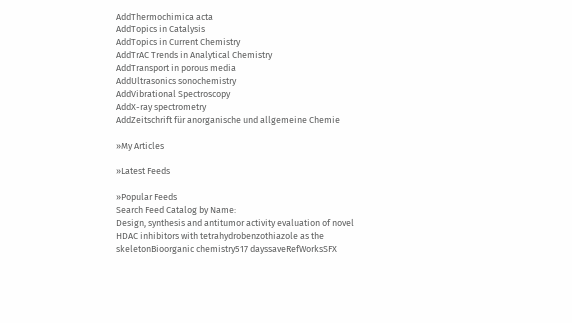AddThermochimica acta
AddTopics in Catalysis
AddTopics in Current Chemistry
AddTrAC Trends in Analytical Chemistry
AddTransport in porous media
AddUltrasonics sonochemistry
AddVibrational Spectroscopy
AddX-ray spectrometry
AddZeitschrift für anorganische und allgemeine Chemie

»My Articles

»Latest Feeds

»Popular Feeds
Search Feed Catalog by Name:
Design, synthesis and antitumor activity evaluation of novel HDAC inhibitors with tetrahydrobenzothiazole as the skeletonBioorganic chemistry517 dayssaveRefWorksSFX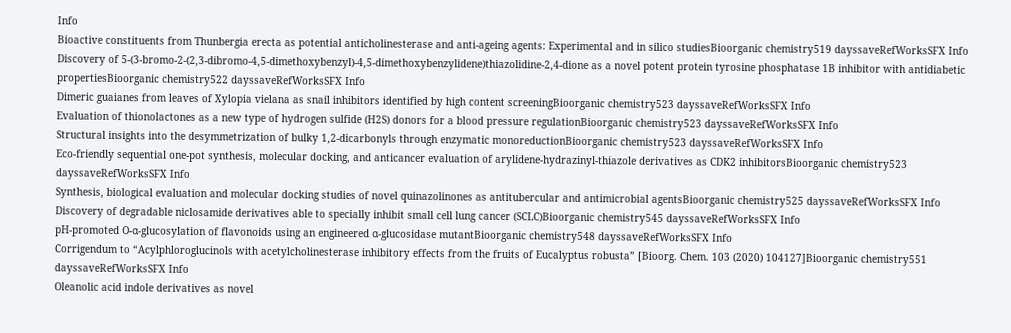Info
Bioactive constituents from Thunbergia erecta as potential anticholinesterase and anti-ageing agents: Experimental and in silico studiesBioorganic chemistry519 dayssaveRefWorksSFX Info
Discovery of 5-(3-bromo-2-(2,3-dibromo-4,5-dimethoxybenzyl)-4,5-dimethoxybenzylidene)thiazolidine-2,4-dione as a novel potent protein tyrosine phosphatase 1B inhibitor with antidiabetic propertiesBioorganic chemistry522 dayssaveRefWorksSFX Info
Dimeric guaianes from leaves of Xylopia vielana as snail inhibitors identified by high content screeningBioorganic chemistry523 dayssaveRefWorksSFX Info
Evaluation of thionolactones as a new type of hydrogen sulfide (H2S) donors for a blood pressure regulationBioorganic chemistry523 dayssaveRefWorksSFX Info
Structural insights into the desymmetrization of bulky 1,2-dicarbonyls through enzymatic monoreductionBioorganic chemistry523 dayssaveRefWorksSFX Info
Eco-friendly sequential one-pot synthesis, molecular docking, and anticancer evaluation of arylidene-hydrazinyl-thiazole derivatives as CDK2 inhibitorsBioorganic chemistry523 dayssaveRefWorksSFX Info
Synthesis, biological evaluation and molecular docking studies of novel quinazolinones as antitubercular and antimicrobial agentsBioorganic chemistry525 dayssaveRefWorksSFX Info
Discovery of degradable niclosamide derivatives able to specially inhibit small cell lung cancer (SCLC)Bioorganic chemistry545 dayssaveRefWorksSFX Info
pH-promoted O-α-glucosylation of flavonoids using an engineered α-glucosidase mutantBioorganic chemistry548 dayssaveRefWorksSFX Info
Corrigendum to “Acylphloroglucinols with acetylcholinesterase inhibitory effects from the fruits of Eucalyptus robusta” [Bioorg. Chem. 103 (2020) 104127]Bioorganic chemistry551 dayssaveRefWorksSFX Info
Oleanolic acid indole derivatives as novel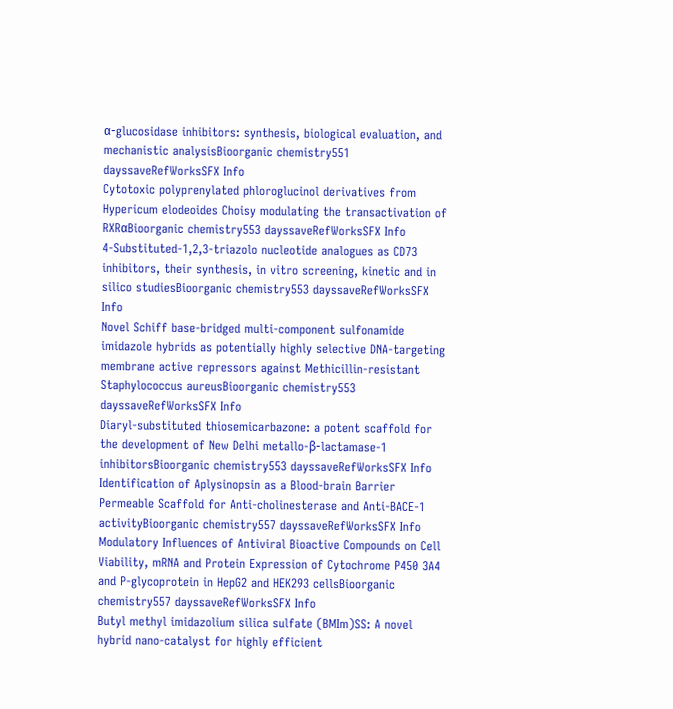α-glucosidase inhibitors: synthesis, biological evaluation, and mechanistic analysisBioorganic chemistry551 dayssaveRefWorksSFX Info
Cytotoxic polyprenylated phloroglucinol derivatives from Hypericum elodeoides Choisy modulating the transactivation of RXRαBioorganic chemistry553 dayssaveRefWorksSFX Info
4-Substituted-1,2,3-triazolo nucleotide analogues as CD73 inhibitors, their synthesis, in vitro screening, kinetic and in silico studiesBioorganic chemistry553 dayssaveRefWorksSFX Info
Novel Schiff base-bridged multi-component sulfonamide imidazole hybrids as potentially highly selective DNA-targeting membrane active repressors against Methicillin-resistant Staphylococcus aureusBioorganic chemistry553 dayssaveRefWorksSFX Info
Diaryl-substituted thiosemicarbazone: a potent scaffold for the development of New Delhi metallo-β-lactamase-1 inhibitorsBioorganic chemistry553 dayssaveRefWorksSFX Info
Identification of Aplysinopsin as a Blood-brain Barrier Permeable Scaffold for Anti-cholinesterase and Anti-BACE-1 activityBioorganic chemistry557 dayssaveRefWorksSFX Info
Modulatory Influences of Antiviral Bioactive Compounds on Cell Viability, mRNA and Protein Expression of Cytochrome P450 3A4 and P-glycoprotein in HepG2 and HEK293 cellsBioorganic chemistry557 dayssaveRefWorksSFX Info
Butyl methyl imidazolium silica sulfate (BMIm)SS: A novel hybrid nano‐catalyst for highly efficient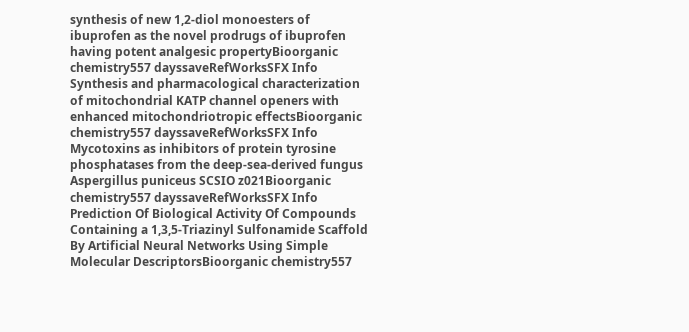synthesis of new 1,2-diol monoesters of ibuprofen as the novel prodrugs of ibuprofen having potent analgesic propertyBioorganic chemistry557 dayssaveRefWorksSFX Info
Synthesis and pharmacological characterization of mitochondrial KATP channel openers with enhanced mitochondriotropic effectsBioorganic chemistry557 dayssaveRefWorksSFX Info
Mycotoxins as inhibitors of protein tyrosine phosphatases from the deep-sea-derived fungus Aspergillus puniceus SCSIO z021Bioorganic chemistry557 dayssaveRefWorksSFX Info
Prediction Of Biological Activity Of Compounds Containing a 1,3,5-Triazinyl Sulfonamide Scaffold By Artificial Neural Networks Using Simple Molecular DescriptorsBioorganic chemistry557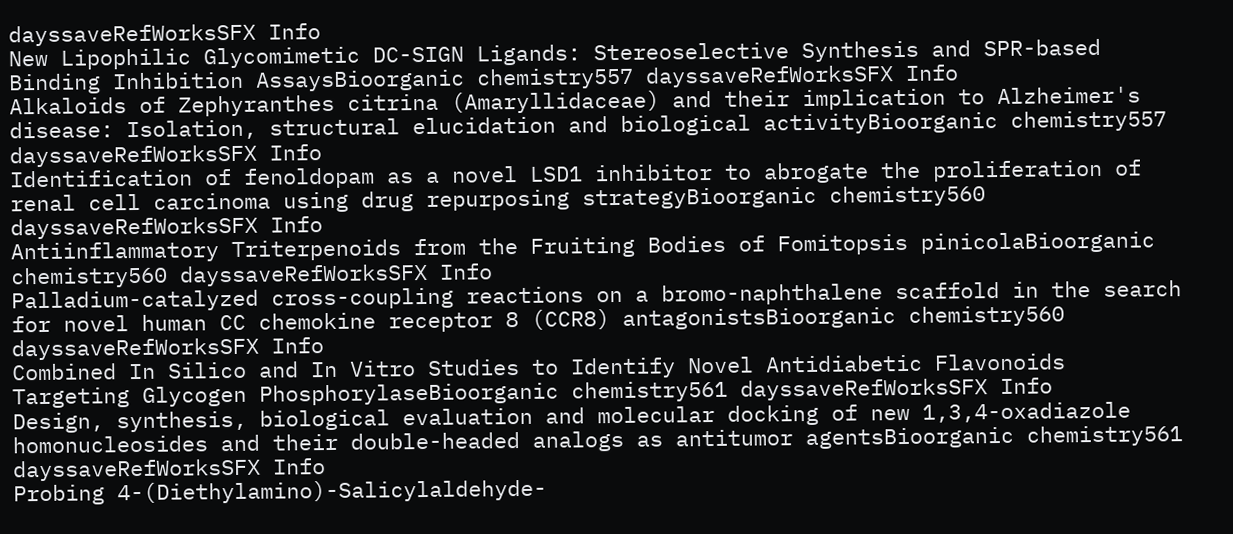dayssaveRefWorksSFX Info
New Lipophilic Glycomimetic DC-SIGN Ligands: Stereoselective Synthesis and SPR-based Binding Inhibition AssaysBioorganic chemistry557 dayssaveRefWorksSFX Info
Alkaloids of Zephyranthes citrina (Amaryllidaceae) and their implication to Alzheimer's disease: Isolation, structural elucidation and biological activityBioorganic chemistry557 dayssaveRefWorksSFX Info
Identification of fenoldopam as a novel LSD1 inhibitor to abrogate the proliferation of renal cell carcinoma using drug repurposing strategyBioorganic chemistry560 dayssaveRefWorksSFX Info
Antiinflammatory Triterpenoids from the Fruiting Bodies of Fomitopsis pinicolaBioorganic chemistry560 dayssaveRefWorksSFX Info
Palladium-catalyzed cross-coupling reactions on a bromo-naphthalene scaffold in the search for novel human CC chemokine receptor 8 (CCR8) antagonistsBioorganic chemistry560 dayssaveRefWorksSFX Info
Combined In Silico and In Vitro Studies to Identify Novel Antidiabetic Flavonoids Targeting Glycogen PhosphorylaseBioorganic chemistry561 dayssaveRefWorksSFX Info
Design, synthesis, biological evaluation and molecular docking of new 1,3,4-oxadiazole homonucleosides and their double-headed analogs as antitumor agentsBioorganic chemistry561 dayssaveRefWorksSFX Info
Probing 4-(Diethylamino)-Salicylaldehyde-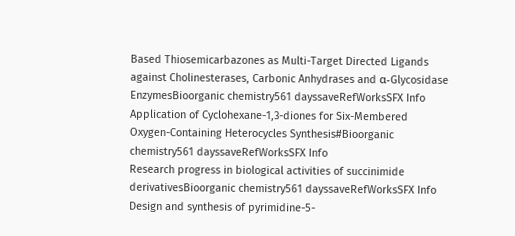Based Thiosemicarbazones as Multi-Target Directed Ligands against Cholinesterases, Carbonic Anhydrases and α-Glycosidase EnzymesBioorganic chemistry561 dayssaveRefWorksSFX Info
Application of Cyclohexane-1,3-diones for Six-Membered Oxygen-Containing Heterocycles Synthesis#Bioorganic chemistry561 dayssaveRefWorksSFX Info
Research progress in biological activities of succinimide derivativesBioorganic chemistry561 dayssaveRefWorksSFX Info
Design and synthesis of pyrimidine-5-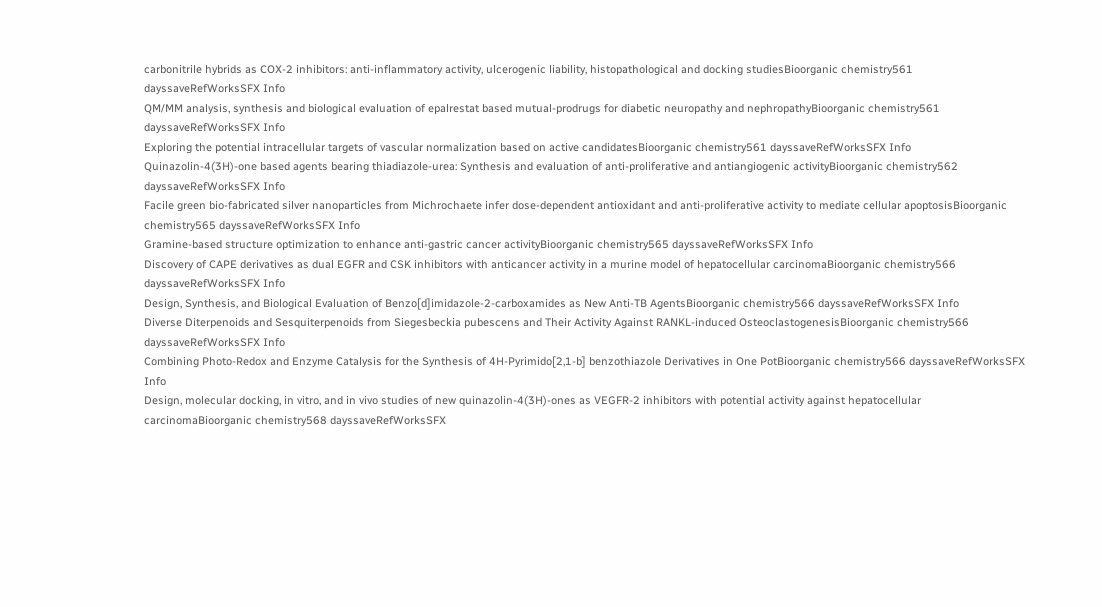carbonitrile hybrids as COX-2 inhibitors: anti-inflammatory activity, ulcerogenic liability, histopathological and docking studiesBioorganic chemistry561 dayssaveRefWorksSFX Info
QM/MM analysis, synthesis and biological evaluation of epalrestat based mutual-prodrugs for diabetic neuropathy and nephropathyBioorganic chemistry561 dayssaveRefWorksSFX Info
Exploring the potential intracellular targets of vascular normalization based on active candidatesBioorganic chemistry561 dayssaveRefWorksSFX Info
Quinazolin-4(3H)-one based agents bearing thiadiazole-urea: Synthesis and evaluation of anti-proliferative and antiangiogenic activityBioorganic chemistry562 dayssaveRefWorksSFX Info
Facile green bio-fabricated silver nanoparticles from Michrochaete infer dose-dependent antioxidant and anti-proliferative activity to mediate cellular apoptosisBioorganic chemistry565 dayssaveRefWorksSFX Info
Gramine-based structure optimization to enhance anti-gastric cancer activityBioorganic chemistry565 dayssaveRefWorksSFX Info
Discovery of CAPE derivatives as dual EGFR and CSK inhibitors with anticancer activity in a murine model of hepatocellular carcinomaBioorganic chemistry566 dayssaveRefWorksSFX Info
Design, Synthesis, and Biological Evaluation of Benzo[d]imidazole-2-carboxamides as New Anti-TB AgentsBioorganic chemistry566 dayssaveRefWorksSFX Info
Diverse Diterpenoids and Sesquiterpenoids from Siegesbeckia pubescens and Their Activity Against RANKL-induced OsteoclastogenesisBioorganic chemistry566 dayssaveRefWorksSFX Info
Combining Photo-Redox and Enzyme Catalysis for the Synthesis of 4H-Pyrimido[2,1-b] benzothiazole Derivatives in One PotBioorganic chemistry566 dayssaveRefWorksSFX Info
Design, molecular docking, in vitro, and in vivo studies of new quinazolin-4(3H)-ones as VEGFR-2 inhibitors with potential activity against hepatocellular carcinomaBioorganic chemistry568 dayssaveRefWorksSFX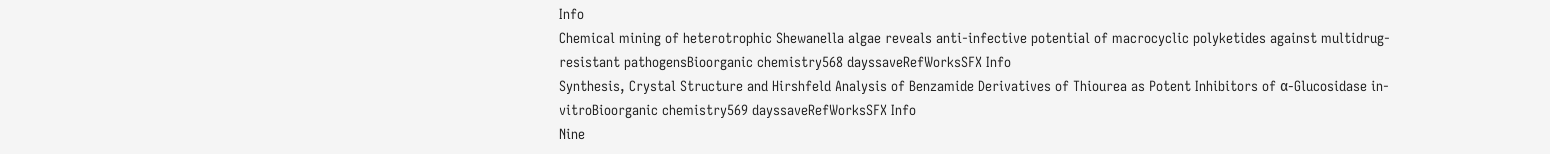Info
Chemical mining of heterotrophic Shewanella algae reveals anti-infective potential of macrocyclic polyketides against multidrug-resistant pathogensBioorganic chemistry568 dayssaveRefWorksSFX Info
Synthesis, Crystal Structure and Hirshfeld Analysis of Benzamide Derivatives of Thiourea as Potent Inhibitors of α-Glucosidase in-vitroBioorganic chemistry569 dayssaveRefWorksSFX Info
Nine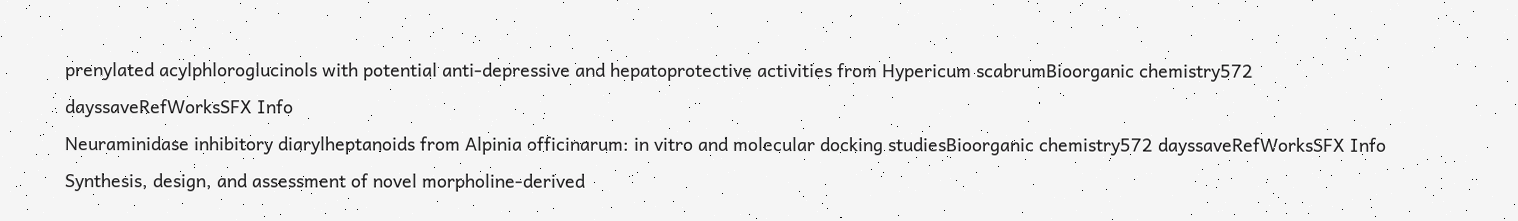prenylated acylphloroglucinols with potential anti-depressive and hepatoprotective activities from Hypericum scabrumBioorganic chemistry572 dayssaveRefWorksSFX Info
Neuraminidase inhibitory diarylheptanoids from Alpinia officinarum: in vitro and molecular docking studiesBioorganic chemistry572 dayssaveRefWorksSFX Info
Synthesis, design, and assessment of novel morpholine-derived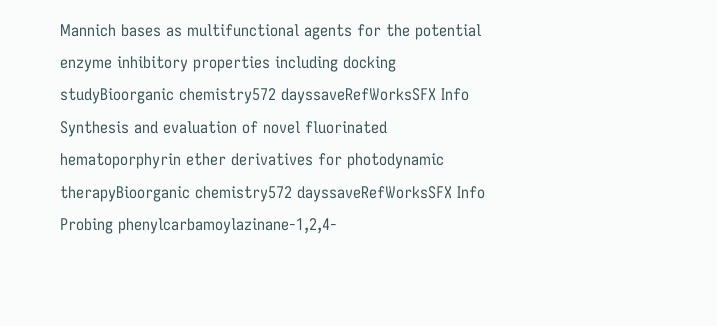Mannich bases as multifunctional agents for the potential enzyme inhibitory properties including docking studyBioorganic chemistry572 dayssaveRefWorksSFX Info
Synthesis and evaluation of novel fluorinated hematoporphyrin ether derivatives for photodynamic therapyBioorganic chemistry572 dayssaveRefWorksSFX Info
Probing phenylcarbamoylazinane-1,2,4-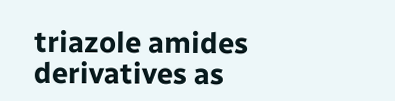triazole amides derivatives as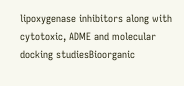lipoxygenase inhibitors along with cytotoxic, ADME and molecular docking studiesBioorganic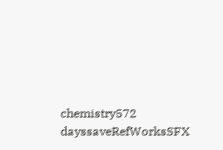chemistry572 dayssaveRefWorksSFX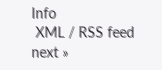Info
 XML / RSS feed
next »